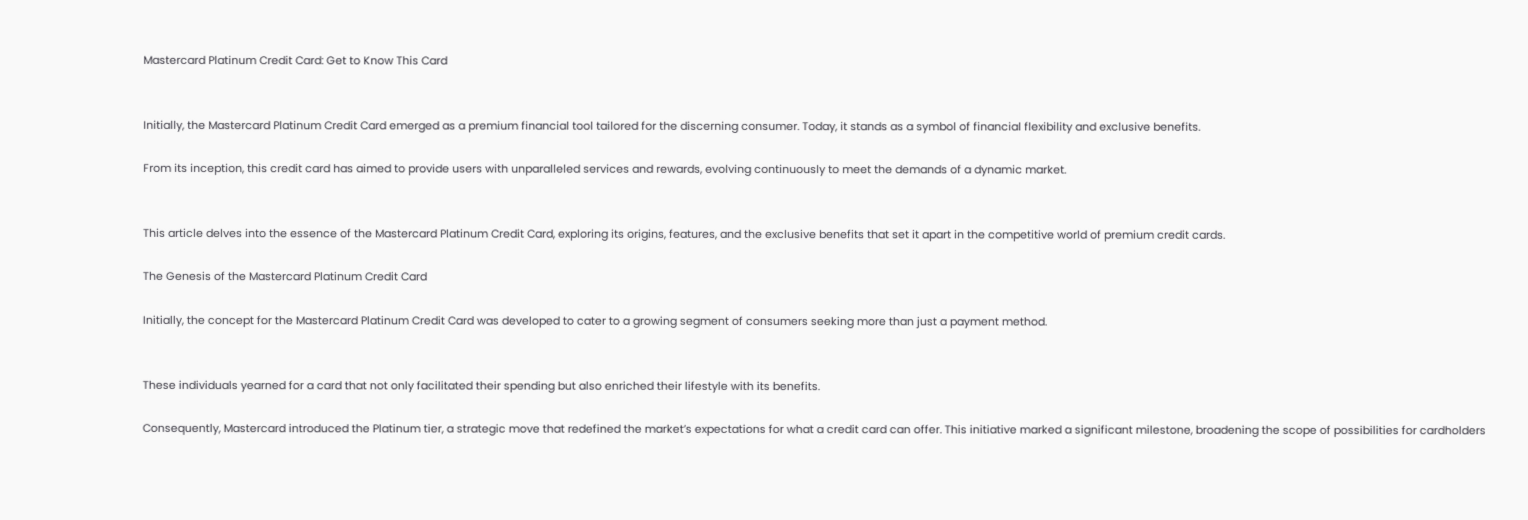Mastercard Platinum Credit Card: Get to Know This Card


Initially, the Mastercard Platinum Credit Card emerged as a premium financial tool tailored for the discerning consumer. Today, it stands as a symbol of financial flexibility and exclusive benefits.

From its inception, this credit card has aimed to provide users with unparalleled services and rewards, evolving continuously to meet the demands of a dynamic market.


This article delves into the essence of the Mastercard Platinum Credit Card, exploring its origins, features, and the exclusive benefits that set it apart in the competitive world of premium credit cards.

The Genesis of the Mastercard Platinum Credit Card

Initially, the concept for the Mastercard Platinum Credit Card was developed to cater to a growing segment of consumers seeking more than just a payment method.


These individuals yearned for a card that not only facilitated their spending but also enriched their lifestyle with its benefits.

Consequently, Mastercard introduced the Platinum tier, a strategic move that redefined the market’s expectations for what a credit card can offer. This initiative marked a significant milestone, broadening the scope of possibilities for cardholders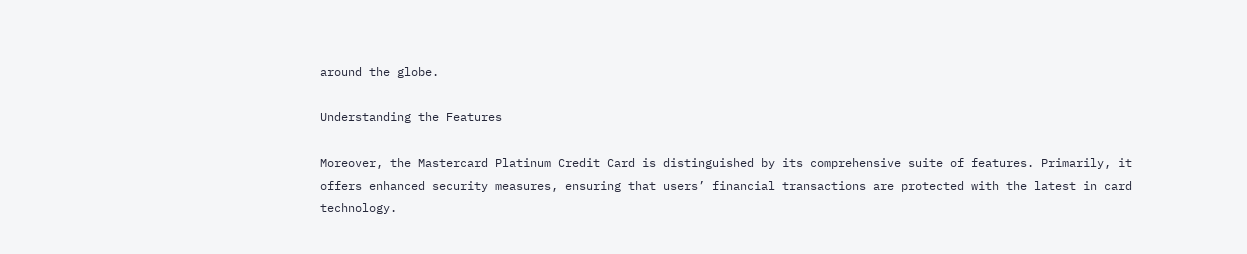around the globe.

Understanding the Features

Moreover, the Mastercard Platinum Credit Card is distinguished by its comprehensive suite of features. Primarily, it offers enhanced security measures, ensuring that users’ financial transactions are protected with the latest in card technology.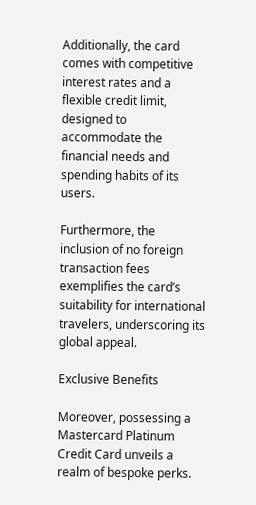Additionally, the card comes with competitive interest rates and a flexible credit limit, designed to accommodate the financial needs and spending habits of its users.

Furthermore, the inclusion of no foreign transaction fees exemplifies the card’s suitability for international travelers, underscoring its global appeal.

Exclusive Benefits

Moreover, possessing a Mastercard Platinum Credit Card unveils a realm of bespoke perks.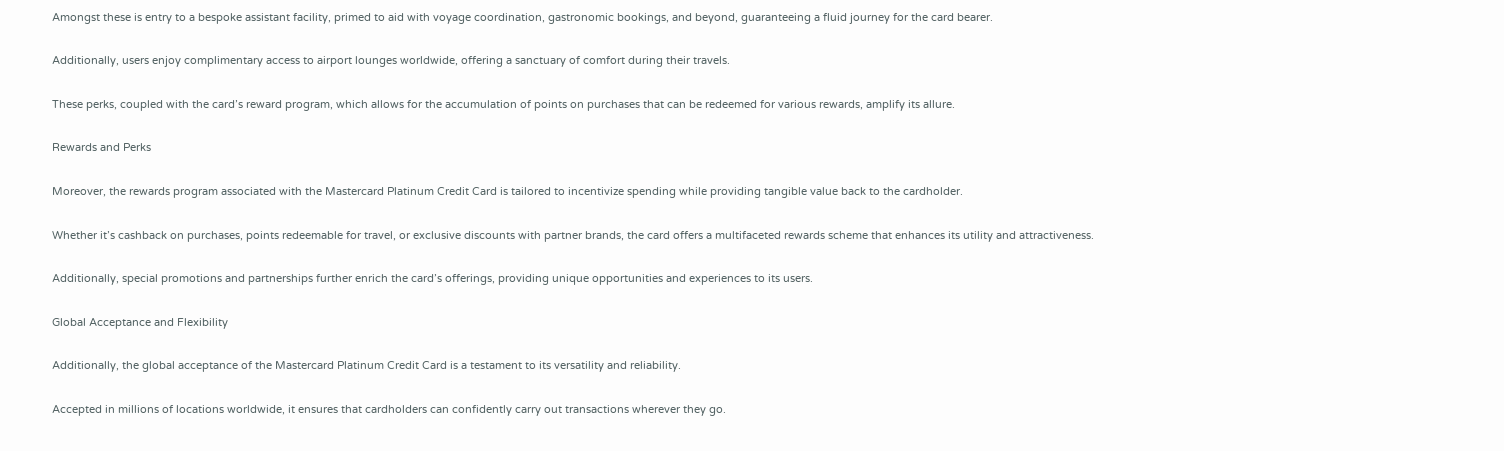Amongst these is entry to a bespoke assistant facility, primed to aid with voyage coordination, gastronomic bookings, and beyond, guaranteeing a fluid journey for the card bearer.

Additionally, users enjoy complimentary access to airport lounges worldwide, offering a sanctuary of comfort during their travels.

These perks, coupled with the card’s reward program, which allows for the accumulation of points on purchases that can be redeemed for various rewards, amplify its allure.

Rewards and Perks

Moreover, the rewards program associated with the Mastercard Platinum Credit Card is tailored to incentivize spending while providing tangible value back to the cardholder.

Whether it’s cashback on purchases, points redeemable for travel, or exclusive discounts with partner brands, the card offers a multifaceted rewards scheme that enhances its utility and attractiveness.

Additionally, special promotions and partnerships further enrich the card’s offerings, providing unique opportunities and experiences to its users.

Global Acceptance and Flexibility

Additionally, the global acceptance of the Mastercard Platinum Credit Card is a testament to its versatility and reliability.

Accepted in millions of locations worldwide, it ensures that cardholders can confidently carry out transactions wherever they go.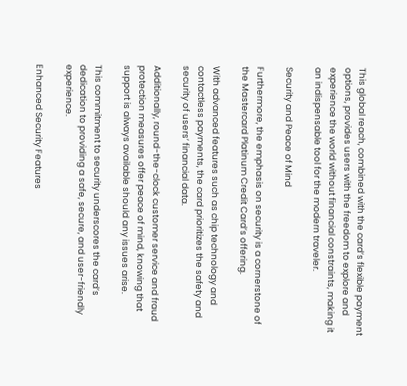This global reach, combined with the card’s flexible payment options, provides users with the freedom to explore and experience the world without financial constraints, making it an indispensable tool for the modern traveler.

Security and Peace of Mind

Furthermore, the emphasis on security is a cornerstone of the Mastercard Platinum Credit Card’s offering.

With advanced features such as chip technology and contactless payments, the card prioritizes the safety and security of users’ financial data.

Additionally, round-the-clock customer service and fraud protection measures offer peace of mind, knowing that support is always available should any issues arise.

This commitment to security underscores the card’s dedication to providing a safe, secure, and user-friendly experience.

Enhanced Security Features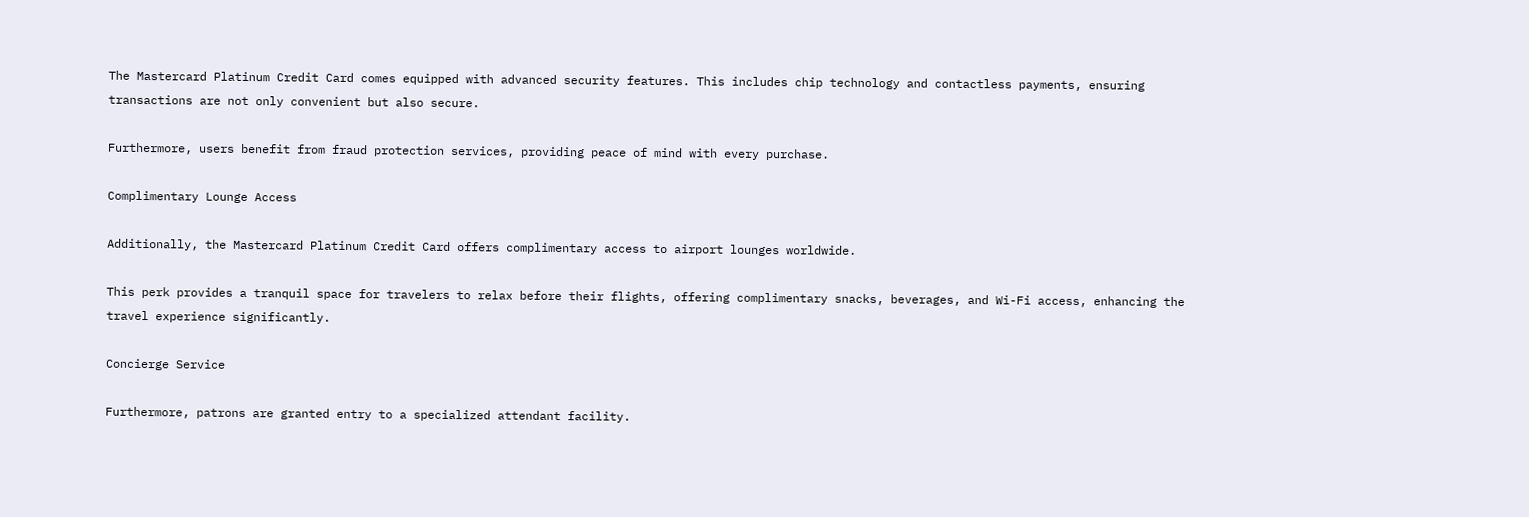The Mastercard Platinum Credit Card comes equipped with advanced security features. This includes chip technology and contactless payments, ensuring transactions are not only convenient but also secure.

Furthermore, users benefit from fraud protection services, providing peace of mind with every purchase.

Complimentary Lounge Access

Additionally, the Mastercard Platinum Credit Card offers complimentary access to airport lounges worldwide.

This perk provides a tranquil space for travelers to relax before their flights, offering complimentary snacks, beverages, and Wi-Fi access, enhancing the travel experience significantly.

Concierge Service

Furthermore, patrons are granted entry to a specialized attendant facility.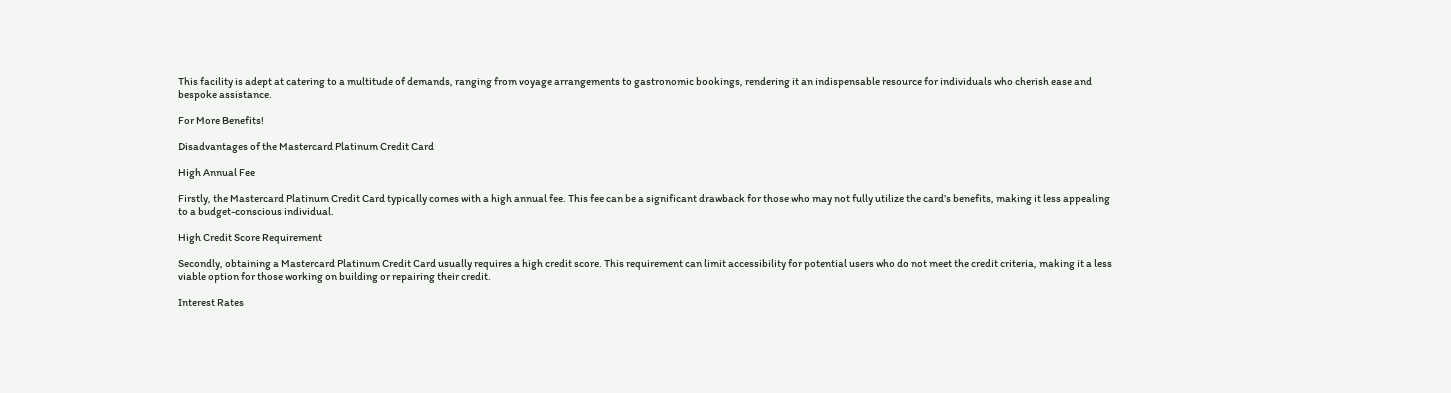This facility is adept at catering to a multitude of demands, ranging from voyage arrangements to gastronomic bookings, rendering it an indispensable resource for individuals who cherish ease and bespoke assistance.

For More Benefits!

Disadvantages of the Mastercard Platinum Credit Card

High Annual Fee

Firstly, the Mastercard Platinum Credit Card typically comes with a high annual fee. This fee can be a significant drawback for those who may not fully utilize the card’s benefits, making it less appealing to a budget-conscious individual.

High Credit Score Requirement

Secondly, obtaining a Mastercard Platinum Credit Card usually requires a high credit score. This requirement can limit accessibility for potential users who do not meet the credit criteria, making it a less viable option for those working on building or repairing their credit.

Interest Rates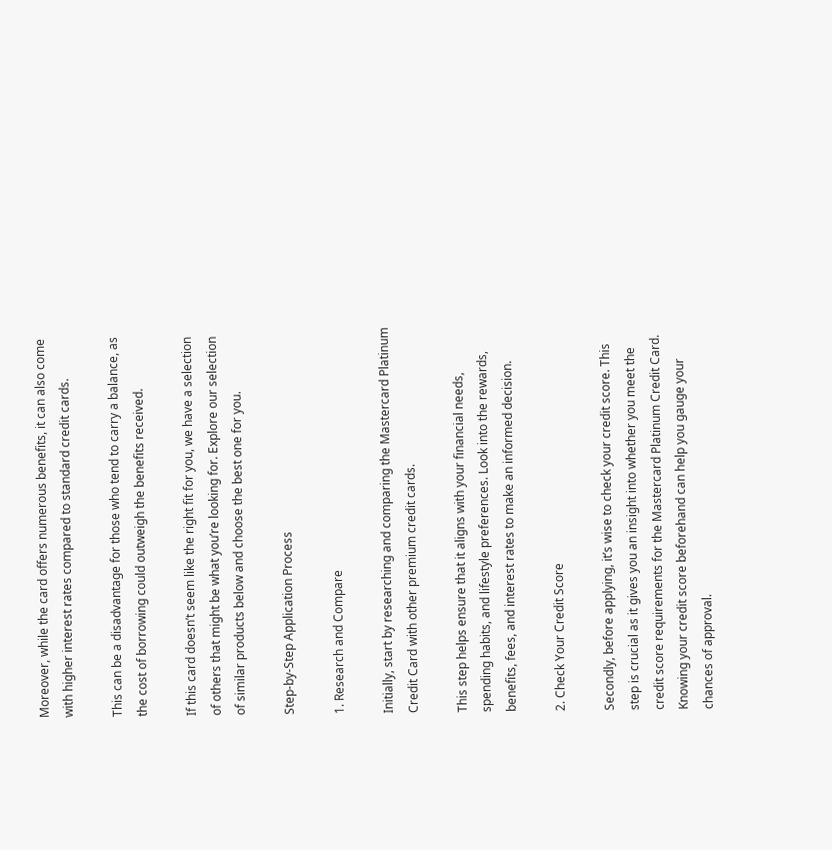Moreover, while the card offers numerous benefits, it can also come with higher interest rates compared to standard credit cards.

This can be a disadvantage for those who tend to carry a balance, as the cost of borrowing could outweigh the benefits received.

If this card doesn’t seem like the right fit for you, we have a selection of others that might be what you’re looking for. Explore our selection of similar products below and choose the best one for you.

Step-by-Step Application Process

1. Research and Compare

Initially, start by researching and comparing the Mastercard Platinum Credit Card with other premium credit cards.

This step helps ensure that it aligns with your financial needs, spending habits, and lifestyle preferences. Look into the rewards, benefits, fees, and interest rates to make an informed decision.

2. Check Your Credit Score

Secondly, before applying, it’s wise to check your credit score. This step is crucial as it gives you an insight into whether you meet the credit score requirements for the Mastercard Platinum Credit Card. Knowing your credit score beforehand can help you gauge your chances of approval.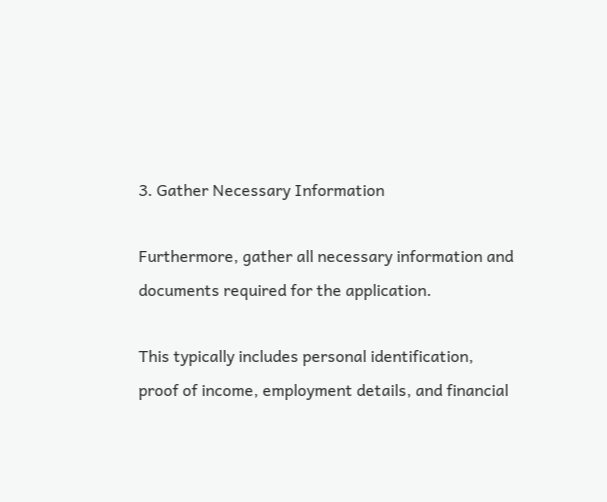3. Gather Necessary Information

Furthermore, gather all necessary information and documents required for the application.

This typically includes personal identification, proof of income, employment details, and financial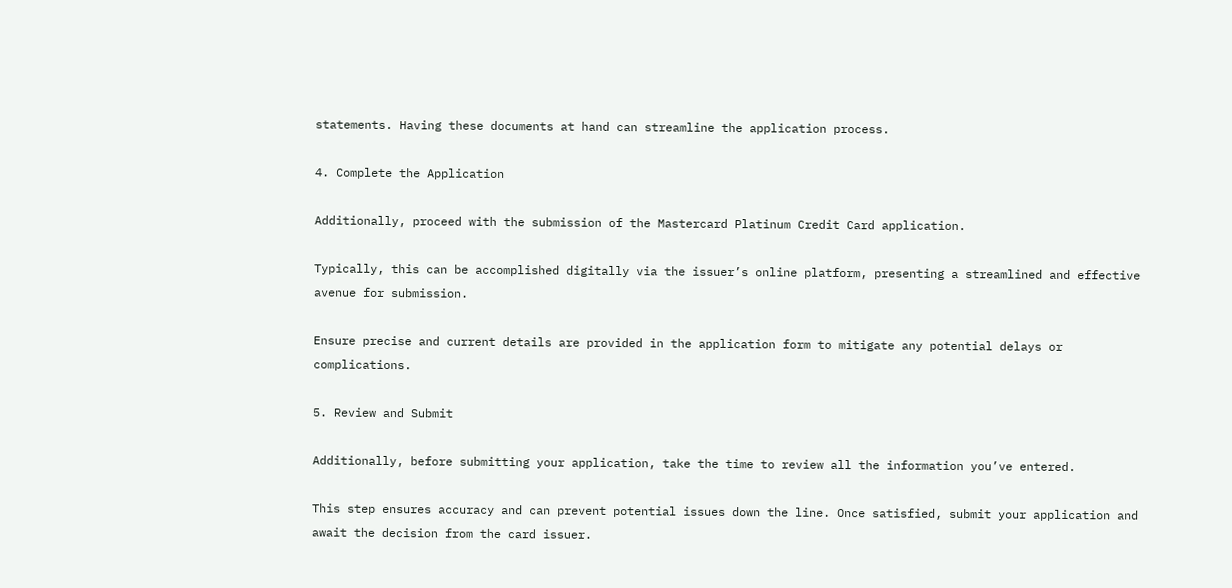statements. Having these documents at hand can streamline the application process.

4. Complete the Application

Additionally, proceed with the submission of the Mastercard Platinum Credit Card application.

Typically, this can be accomplished digitally via the issuer’s online platform, presenting a streamlined and effective avenue for submission.

Ensure precise and current details are provided in the application form to mitigate any potential delays or complications.

5. Review and Submit

Additionally, before submitting your application, take the time to review all the information you’ve entered.

This step ensures accuracy and can prevent potential issues down the line. Once satisfied, submit your application and await the decision from the card issuer.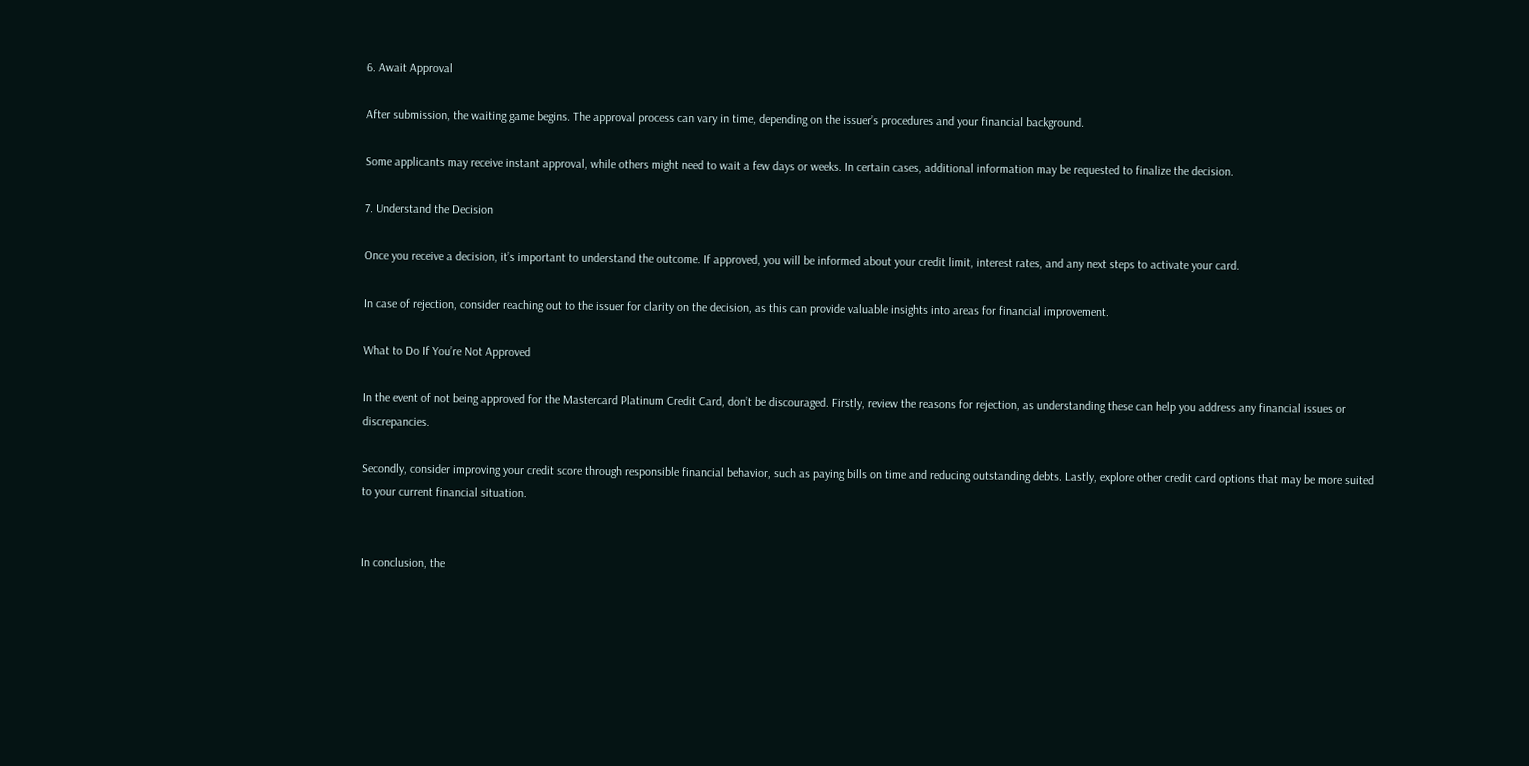6. Await Approval

After submission, the waiting game begins. The approval process can vary in time, depending on the issuer’s procedures and your financial background.

Some applicants may receive instant approval, while others might need to wait a few days or weeks. In certain cases, additional information may be requested to finalize the decision.

7. Understand the Decision

Once you receive a decision, it’s important to understand the outcome. If approved, you will be informed about your credit limit, interest rates, and any next steps to activate your card.

In case of rejection, consider reaching out to the issuer for clarity on the decision, as this can provide valuable insights into areas for financial improvement.

What to Do If You’re Not Approved

In the event of not being approved for the Mastercard Platinum Credit Card, don’t be discouraged. Firstly, review the reasons for rejection, as understanding these can help you address any financial issues or discrepancies.

Secondly, consider improving your credit score through responsible financial behavior, such as paying bills on time and reducing outstanding debts. Lastly, explore other credit card options that may be more suited to your current financial situation.


In conclusion, the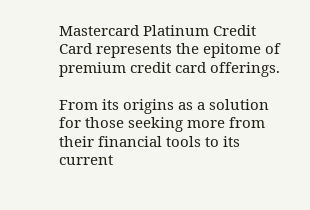Mastercard Platinum Credit Card represents the epitome of premium credit card offerings.

From its origins as a solution for those seeking more from their financial tools to its current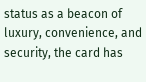status as a beacon of luxury, convenience, and security, the card has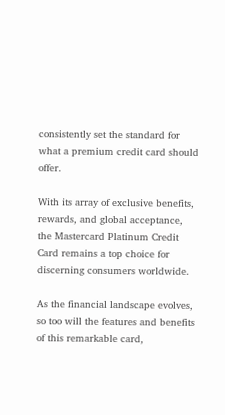consistently set the standard for what a premium credit card should offer.

With its array of exclusive benefits, rewards, and global acceptance, the Mastercard Platinum Credit Card remains a top choice for discerning consumers worldwide.

As the financial landscape evolves, so too will the features and benefits of this remarkable card,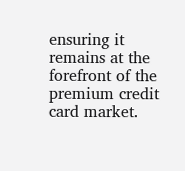ensuring it remains at the forefront of the premium credit card market.